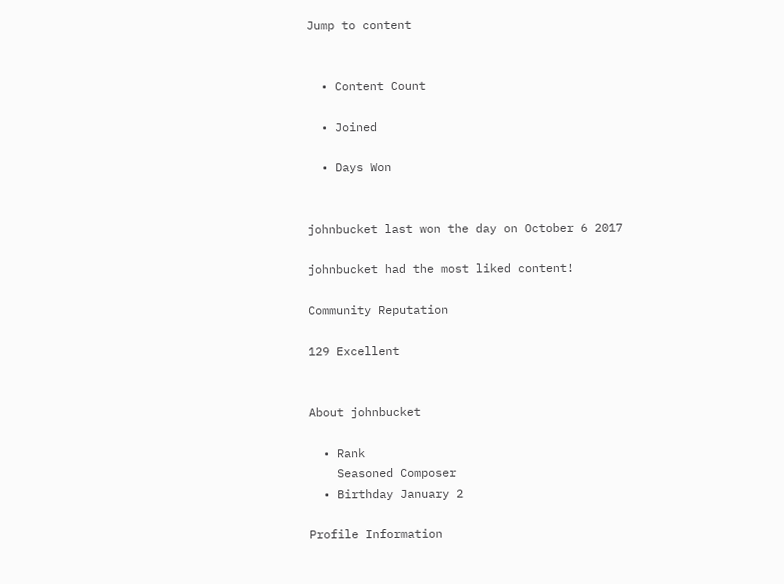Jump to content


  • Content Count

  • Joined

  • Days Won


johnbucket last won the day on October 6 2017

johnbucket had the most liked content!

Community Reputation

129 Excellent


About johnbucket

  • Rank
    Seasoned Composer
  • Birthday January 2

Profile Information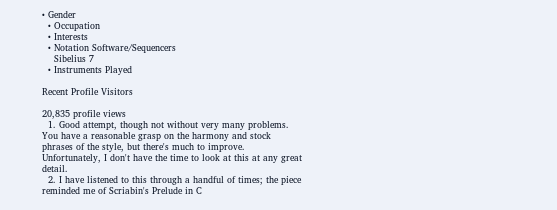• Gender
  • Occupation
  • Interests
  • Notation Software/Sequencers
    Sibelius 7
  • Instruments Played

Recent Profile Visitors

20,835 profile views
  1. Good attempt, though not without very many problems. You have a reasonable grasp on the harmony and stock phrases of the style, but there's much to improve. Unfortunately, I don't have the time to look at this at any great detail.
  2. I have listened to this through a handful of times; the piece reminded me of Scriabin's Prelude in C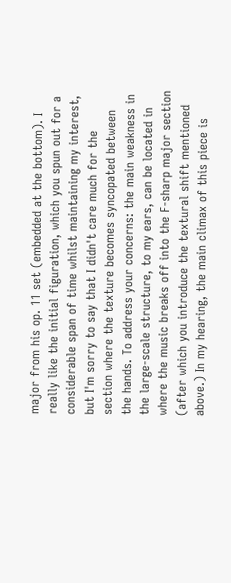major from his op. 11 set (embedded at the bottom). I really like the initial figuration, which you spun out for a considerable span of time whilst maintaining my interest, but I'm sorry to say that I didn't care much for the section where the texture becomes syncopated between the hands. To address your concerns: the main weakness in the large-scale structure, to my ears, can be located in where the music breaks off into the F-sharp major section (after which you introduce the textural shift mentioned above.) In my hearing, the main climax of this piece is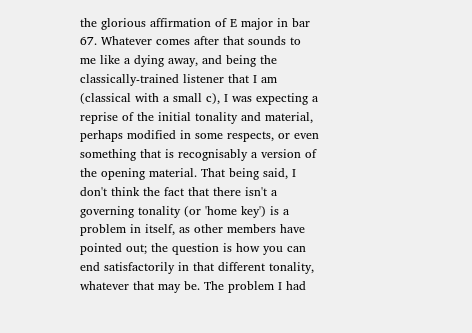the glorious affirmation of E major in bar 67. Whatever comes after that sounds to me like a dying away, and being the classically-trained listener that I am (classical with a small c), I was expecting a reprise of the initial tonality and material, perhaps modified in some respects, or even something that is recognisably a version of the opening material. That being said, I don't think the fact that there isn't a governing tonality (or 'home key') is a problem in itself, as other members have pointed out; the question is how you can end satisfactorily in that different tonality, whatever that may be. The problem I had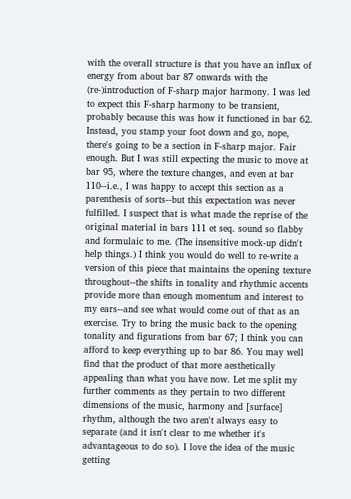with the overall structure is that you have an influx of energy from about bar 87 onwards with the (re-)introduction of F-sharp major harmony. I was led to expect this F-sharp harmony to be transient, probably because this was how it functioned in bar 62. Instead, you stamp your foot down and go, nope, there's going to be a section in F-sharp major. Fair enough. But I was still expecting the music to move at bar 95, where the texture changes, and even at bar 110--i.e., I was happy to accept this section as a parenthesis of sorts--but this expectation was never fulfilled. I suspect that is what made the reprise of the original material in bars 111 et seq. sound so flabby and formulaic to me. (The insensitive mock-up didn't help things.) I think you would do well to re-write a version of this piece that maintains the opening texture throughout--the shifts in tonality and rhythmic accents provide more than enough momentum and interest to my ears--and see what would come out of that as an exercise. Try to bring the music back to the opening tonality and figurations from bar 67; I think you can afford to keep everything up to bar 86. You may well find that the product of that more aesthetically appealing than what you have now. Let me split my further comments as they pertain to two different dimensions of the music, harmony and [surface] rhythm, although the two aren't always easy to separate (and it isn't clear to me whether it's advantageous to do so). I love the idea of the music getting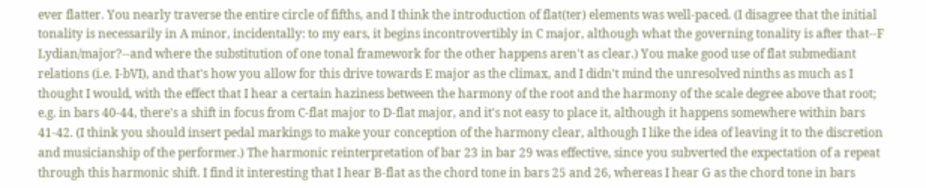ever flatter. You nearly traverse the entire circle of fifths, and I think the introduction of flat(ter) elements was well-paced. (I disagree that the initial tonality is necessarily in A minor, incidentally: to my ears, it begins incontrovertibly in C major, although what the governing tonality is after that--F Lydian/major?--and where the substitution of one tonal framework for the other happens aren't as clear.) You make good use of flat submediant relations (i.e. I-bVI), and that's how you allow for this drive towards E major as the climax, and I didn't mind the unresolved ninths as much as I thought I would, with the effect that I hear a certain haziness between the harmony of the root and the harmony of the scale degree above that root; e.g. in bars 40-44, there's a shift in focus from C-flat major to D-flat major, and it's not easy to place it, although it happens somewhere within bars 41-42. (I think you should insert pedal markings to make your conception of the harmony clear, although I like the idea of leaving it to the discretion and musicianship of the performer.) The harmonic reinterpretation of bar 23 in bar 29 was effective, since you subverted the expectation of a repeat through this harmonic shift. I find it interesting that I hear B-flat as the chord tone in bars 25 and 26, whereas I hear G as the chord tone in bars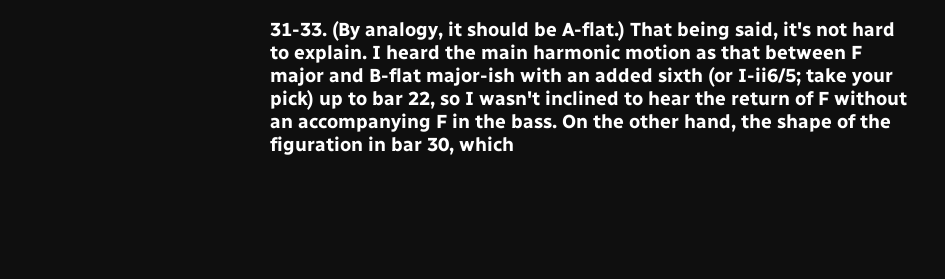31-33. (By analogy, it should be A-flat.) That being said, it's not hard to explain. I heard the main harmonic motion as that between F major and B-flat major-ish with an added sixth (or I-ii6/5; take your pick) up to bar 22, so I wasn't inclined to hear the return of F without an accompanying F in the bass. On the other hand, the shape of the figuration in bar 30, which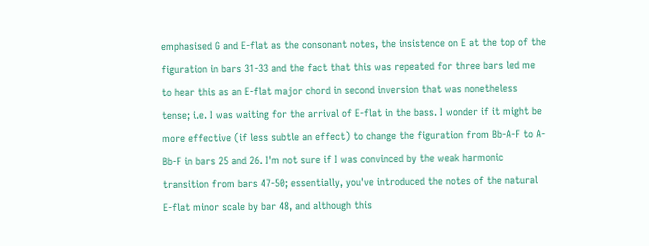emphasised G and E-flat as the consonant notes, the insistence on E at the top of the figuration in bars 31-33 and the fact that this was repeated for three bars led me to hear this as an E-flat major chord in second inversion that was nonetheless tense; i.e. I was waiting for the arrival of E-flat in the bass. I wonder if it might be more effective (if less subtle an effect) to change the figuration from Bb-A-F to A-Bb-F in bars 25 and 26. I'm not sure if I was convinced by the weak harmonic transition from bars 47-50; essentially, you've introduced the notes of the natural E-flat minor scale by bar 48, and although this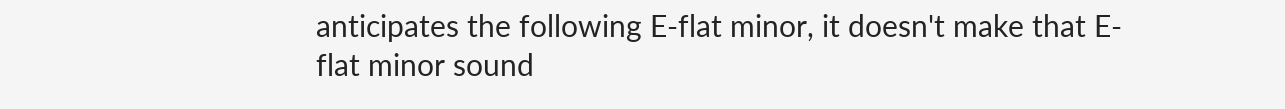anticipates the following E-flat minor, it doesn't make that E-flat minor sound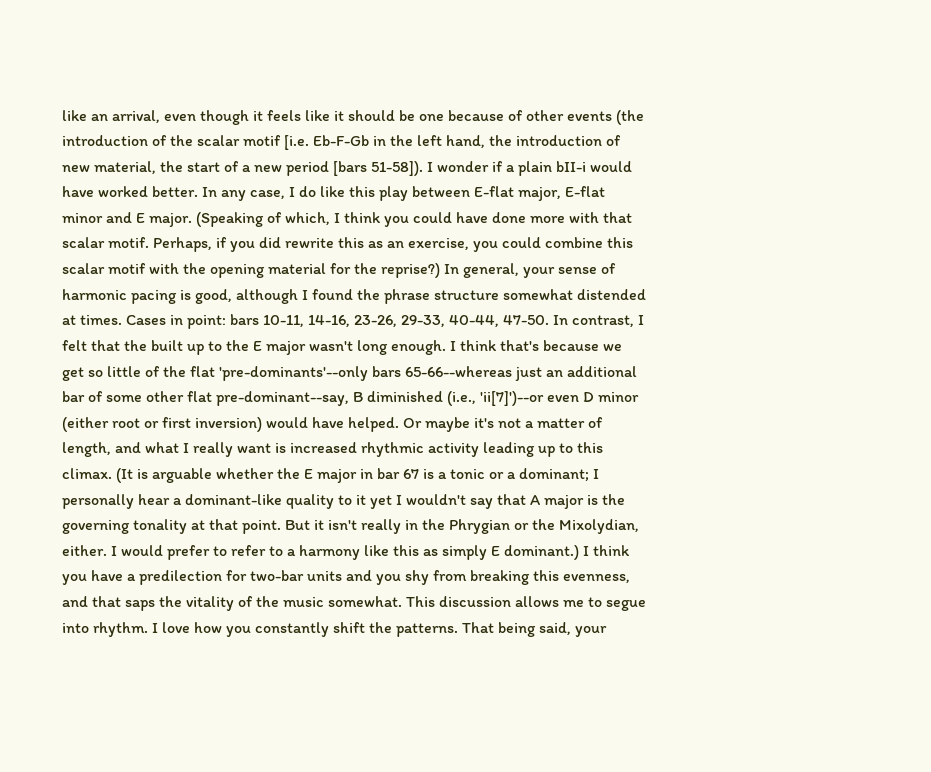like an arrival, even though it feels like it should be one because of other events (the introduction of the scalar motif [i.e. Eb-F-Gb in the left hand, the introduction of new material, the start of a new period [bars 51-58]). I wonder if a plain bII-i would have worked better. In any case, I do like this play between E-flat major, E-flat minor and E major. (Speaking of which, I think you could have done more with that scalar motif. Perhaps, if you did rewrite this as an exercise, you could combine this scalar motif with the opening material for the reprise?) In general, your sense of harmonic pacing is good, although I found the phrase structure somewhat distended at times. Cases in point: bars 10-11, 14-16, 23-26, 29-33, 40-44, 47-50. In contrast, I felt that the built up to the E major wasn't long enough. I think that's because we get so little of the flat 'pre-dominants'--only bars 65-66--whereas just an additional bar of some other flat pre-dominant--say, B diminished (i.e., 'ii[7]')--or even D minor (either root or first inversion) would have helped. Or maybe it's not a matter of length, and what I really want is increased rhythmic activity leading up to this climax. (It is arguable whether the E major in bar 67 is a tonic or a dominant; I personally hear a dominant-like quality to it yet I wouldn't say that A major is the governing tonality at that point. But it isn't really in the Phrygian or the Mixolydian, either. I would prefer to refer to a harmony like this as simply E dominant.) I think you have a predilection for two-bar units and you shy from breaking this evenness, and that saps the vitality of the music somewhat. This discussion allows me to segue into rhythm. I love how you constantly shift the patterns. That being said, your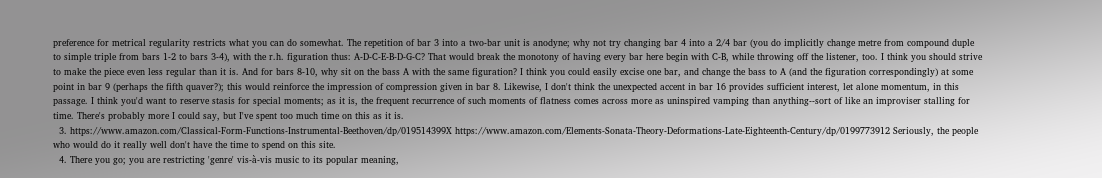preference for metrical regularity restricts what you can do somewhat. The repetition of bar 3 into a two-bar unit is anodyne; why not try changing bar 4 into a 2/4 bar (you do implicitly change metre from compound duple to simple triple from bars 1-2 to bars 3-4), with the r.h. figuration thus: A-D-C-E-B-D-G-C? That would break the monotony of having every bar here begin with C-B, while throwing off the listener, too. I think you should strive to make the piece even less regular than it is. And for bars 8-10, why sit on the bass A with the same figuration? I think you could easily excise one bar, and change the bass to A (and the figuration correspondingly) at some point in bar 9 (perhaps the fifth quaver?); this would reinforce the impression of compression given in bar 8. Likewise, I don't think the unexpected accent in bar 16 provides sufficient interest, let alone momentum, in this passage. I think you'd want to reserve stasis for special moments; as it is, the frequent recurrence of such moments of flatness comes across more as uninspired vamping than anything--sort of like an improviser stalling for time. There's probably more I could say, but I've spent too much time on this as it is.
  3. https://www.amazon.com/Classical-Form-Functions-Instrumental-Beethoven/dp/019514399X https://www.amazon.com/Elements-Sonata-Theory-Deformations-Late-Eighteenth-Century/dp/0199773912 Seriously, the people who would do it really well don't have the time to spend on this site.
  4. There you go; you are restricting 'genre' vis-à-vis music to its popular meaning,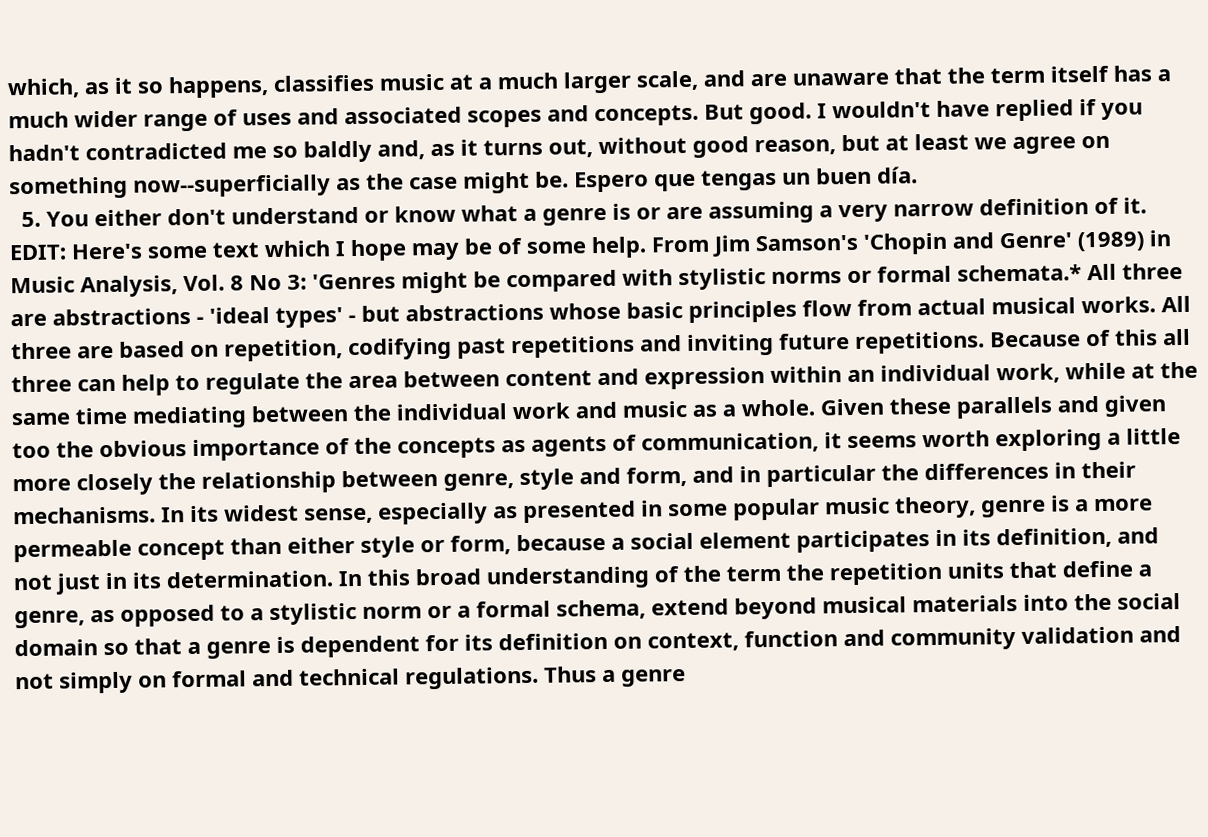which, as it so happens, classifies music at a much larger scale, and are unaware that the term itself has a much wider range of uses and associated scopes and concepts. But good. I wouldn't have replied if you hadn't contradicted me so baldly and, as it turns out, without good reason, but at least we agree on something now--superficially as the case might be. Espero que tengas un buen día.
  5. You either don't understand or know what a genre is or are assuming a very narrow definition of it. EDIT: Here's some text which I hope may be of some help. From Jim Samson's 'Chopin and Genre' (1989) in Music Analysis, Vol. 8 No 3: 'Genres might be compared with stylistic norms or formal schemata.* All three are abstractions - 'ideal types' - but abstractions whose basic principles flow from actual musical works. All three are based on repetition, codifying past repetitions and inviting future repetitions. Because of this all three can help to regulate the area between content and expression within an individual work, while at the same time mediating between the individual work and music as a whole. Given these parallels and given too the obvious importance of the concepts as agents of communication, it seems worth exploring a little more closely the relationship between genre, style and form, and in particular the differences in their mechanisms. In its widest sense, especially as presented in some popular music theory, genre is a more permeable concept than either style or form, because a social element participates in its definition, and not just in its determination. In this broad understanding of the term the repetition units that define a genre, as opposed to a stylistic norm or a formal schema, extend beyond musical materials into the social domain so that a genre is dependent for its definition on context, function and community validation and not simply on formal and technical regulations. Thus a genre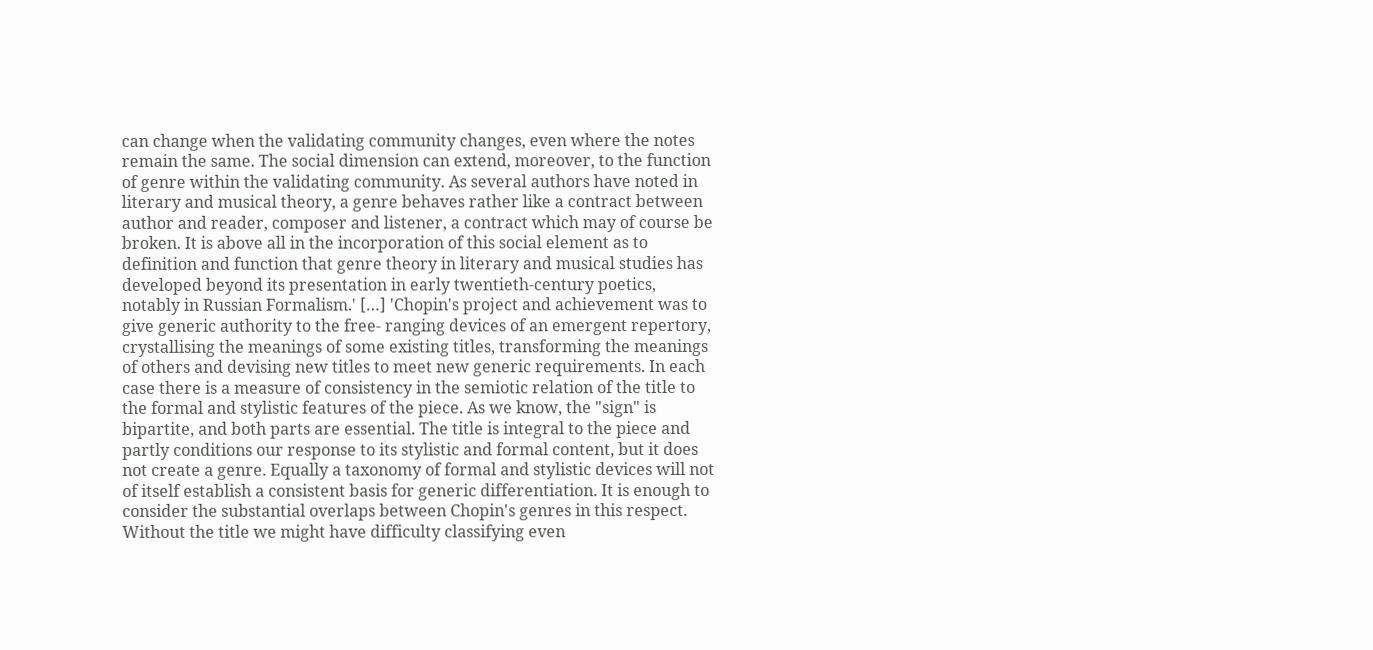can change when the validating community changes, even where the notes remain the same. The social dimension can extend, moreover, to the function of genre within the validating community. As several authors have noted in literary and musical theory, a genre behaves rather like a contract between author and reader, composer and listener, a contract which may of course be broken. It is above all in the incorporation of this social element as to definition and function that genre theory in literary and musical studies has developed beyond its presentation in early twentieth-century poetics, notably in Russian Formalism.' […] 'Chopin's project and achievement was to give generic authority to the free- ranging devices of an emergent repertory, crystallising the meanings of some existing titles, transforming the meanings of others and devising new titles to meet new generic requirements. In each case there is a measure of consistency in the semiotic relation of the title to the formal and stylistic features of the piece. As we know, the "sign" is bipartite, and both parts are essential. The title is integral to the piece and partly conditions our response to its stylistic and formal content, but it does not create a genre. Equally a taxonomy of formal and stylistic devices will not of itself establish a consistent basis for generic differentiation. It is enough to consider the substantial overlaps between Chopin's genres in this respect. Without the title we might have difficulty classifying even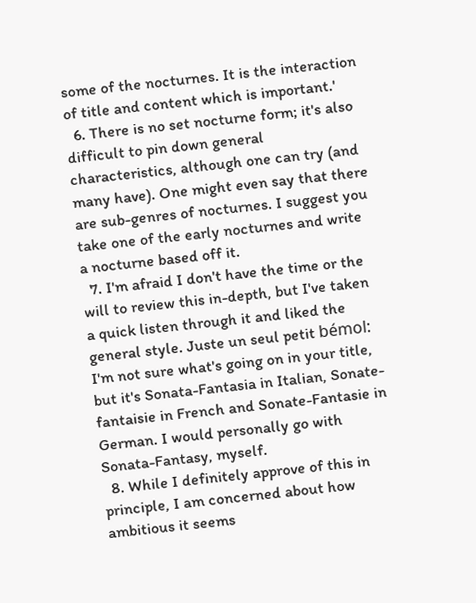some of the nocturnes. It is the interaction of title and content which is important.'
  6. There is no set nocturne form; it's also difficult to pin down general characteristics, although one can try (and many have). One might even say that there are sub-genres of nocturnes. I suggest you take one of the early nocturnes and write a nocturne based off it.
  7. I'm afraid I don't have the time or the will to review this in-depth, but I've taken a quick listen through it and liked the general style. Juste un seul petit bémol: I'm not sure what's going on in your title, but it's Sonata-Fantasia in Italian, Sonate-fantaisie in French and Sonate-Fantasie in German. I would personally go with Sonata-Fantasy, myself.
  8. While I definitely approve of this in principle, I am concerned about how ambitious it seems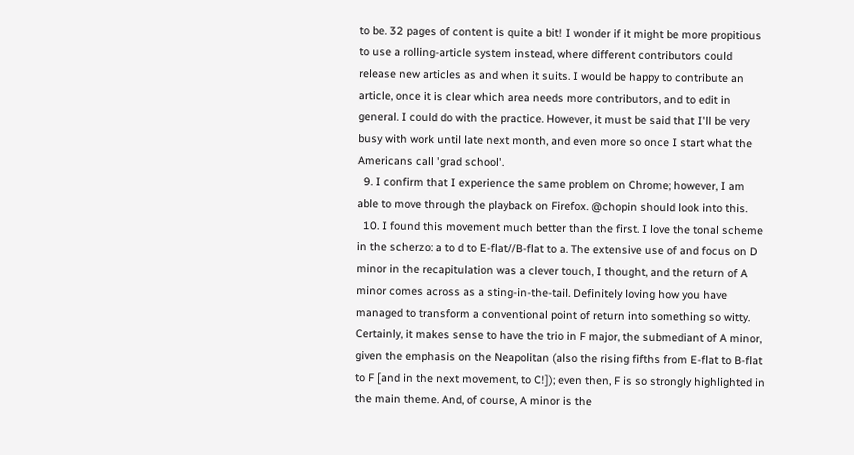to be. 32 pages of content is quite a bit! I wonder if it might be more propitious to use a rolling-article system instead, where different contributors could release new articles as and when it suits. I would be happy to contribute an article, once it is clear which area needs more contributors, and to edit in general. I could do with the practice. However, it must be said that I'll be very busy with work until late next month, and even more so once I start what the Americans call 'grad school'.
  9. I confirm that I experience the same problem on Chrome; however, I am able to move through the playback on Firefox. @chopin should look into this.
  10. I found this movement much better than the first. I love the tonal scheme in the scherzo: a to d to E-flat//B-flat to a. The extensive use of and focus on D minor in the recapitulation was a clever touch, I thought, and the return of A minor comes across as a sting-in-the-tail. Definitely loving how you have managed to transform a conventional point of return into something so witty. Certainly, it makes sense to have the trio in F major, the submediant of A minor, given the emphasis on the Neapolitan (also the rising fifths from E-flat to B-flat to F [and in the next movement, to C!]); even then, F is so strongly highlighted in the main theme. And, of course, A minor is the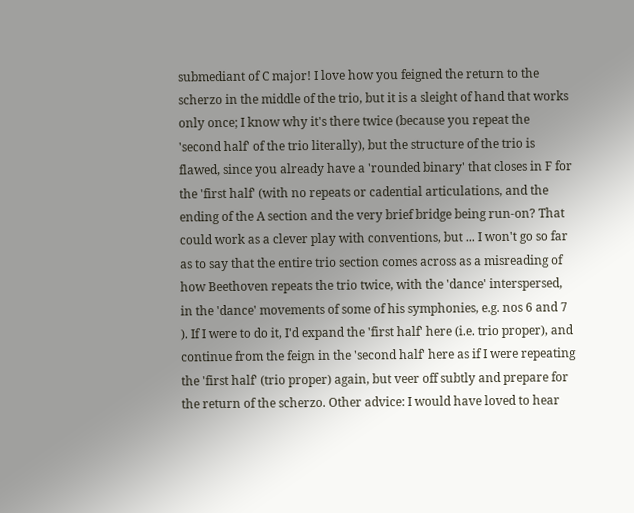submediant of C major! I love how you feigned the return to the scherzo in the middle of the trio, but it is a sleight of hand that works only once; I know why it's there twice (because you repeat the 'second half' of the trio literally), but the structure of the trio is flawed, since you already have a 'rounded binary' that closes in F for the 'first half' (with no repeats or cadential articulations, and the ending of the A section and the very brief bridge being run-on? That could work as a clever play with conventions, but ... I won't go so far as to say that the entire trio section comes across as a misreading of how Beethoven repeats the trio twice, with the 'dance' interspersed, in the 'dance' movements of some of his symphonies, e.g. nos 6 and 7 ). If I were to do it, I'd expand the 'first half' here (i.e. trio proper), and continue from the feign in the 'second half' here as if I were repeating the 'first half' (trio proper) again, but veer off subtly and prepare for the return of the scherzo. Other advice: I would have loved to hear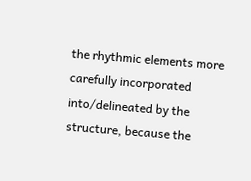the rhythmic elements more carefully incorporated into/delineated by the structure, because the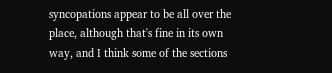syncopations appear to be all over the place, although that's fine in its own way, and I think some of the sections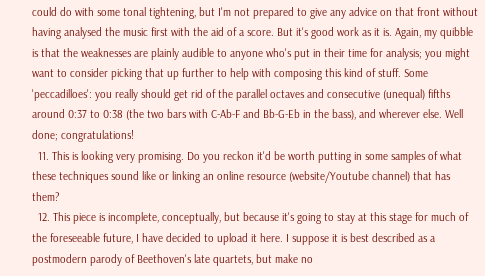could do with some tonal tightening, but I'm not prepared to give any advice on that front without having analysed the music first with the aid of a score. But it's good work as it is. Again, my quibble is that the weaknesses are plainly audible to anyone who's put in their time for analysis; you might want to consider picking that up further to help with composing this kind of stuff. Some 'peccadilloes': you really should get rid of the parallel octaves and consecutive (unequal) fifths around 0:37 to 0:38 (the two bars with C-Ab-F and Bb-G-Eb in the bass), and wherever else. Well done; congratulations!
  11. This is looking very promising. Do you reckon it'd be worth putting in some samples of what these techniques sound like or linking an online resource (website/Youtube channel) that has them?
  12. This piece is incomplete, conceptually, but because it's going to stay at this stage for much of the foreseeable future, I have decided to upload it here. I suppose it is best described as a postmodern parody of Beethoven's late quartets, but make no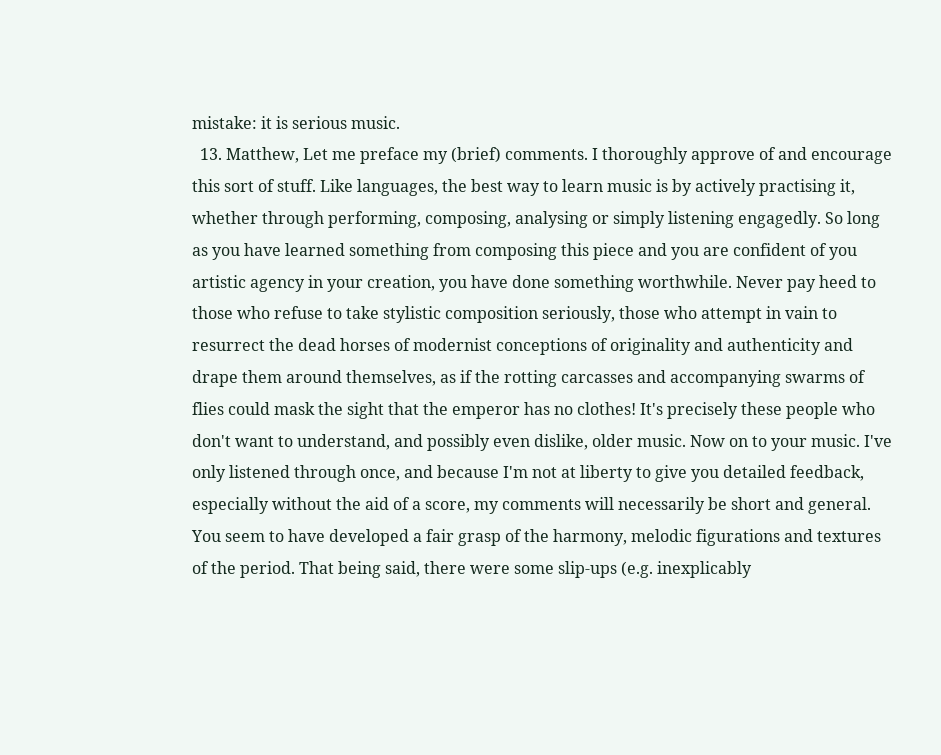mistake: it is serious music.
  13. Matthew, Let me preface my (brief) comments. I thoroughly approve of and encourage this sort of stuff. Like languages, the best way to learn music is by actively practising it, whether through performing, composing, analysing or simply listening engagedly. So long as you have learned something from composing this piece and you are confident of you artistic agency in your creation, you have done something worthwhile. Never pay heed to those who refuse to take stylistic composition seriously, those who attempt in vain to resurrect the dead horses of modernist conceptions of originality and authenticity and drape them around themselves, as if the rotting carcasses and accompanying swarms of flies could mask the sight that the emperor has no clothes! It's precisely these people who don't want to understand, and possibly even dislike, older music. Now on to your music. I've only listened through once, and because I'm not at liberty to give you detailed feedback, especially without the aid of a score, my comments will necessarily be short and general. You seem to have developed a fair grasp of the harmony, melodic figurations and textures of the period. That being said, there were some slip-ups (e.g. inexplicably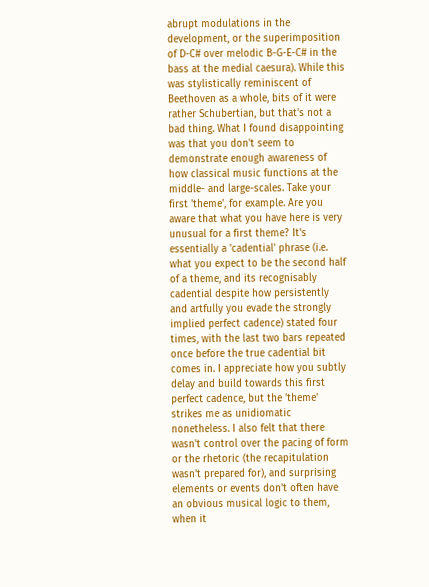abrupt modulations in the development, or the superimposition of D-C# over melodic B-G-E-C# in the bass at the medial caesura). While this was stylistically reminiscent of Beethoven as a whole, bits of it were rather Schubertian, but that's not a bad thing. What I found disappointing was that you don't seem to demonstrate enough awareness of how classical music functions at the middle- and large-scales. Take your first 'theme', for example. Are you aware that what you have here is very unusual for a first theme? It's essentially a 'cadential' phrase (i.e. what you expect to be the second half of a theme, and its recognisably cadential despite how persistently and artfully you evade the strongly implied perfect cadence) stated four times, with the last two bars repeated once before the true cadential bit comes in. I appreciate how you subtly delay and build towards this first perfect cadence, but the 'theme' strikes me as unidiomatic nonetheless. I also felt that there wasn't control over the pacing of form or the rhetoric (the recapitulation wasn't prepared for), and surprising elements or events don't often have an obvious musical logic to them, when it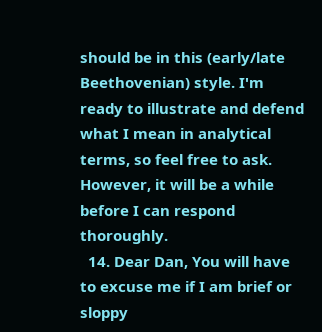should be in this (early/late Beethovenian) style. I'm ready to illustrate and defend what I mean in analytical terms, so feel free to ask. However, it will be a while before I can respond thoroughly.
  14. Dear Dan, You will have to excuse me if I am brief or sloppy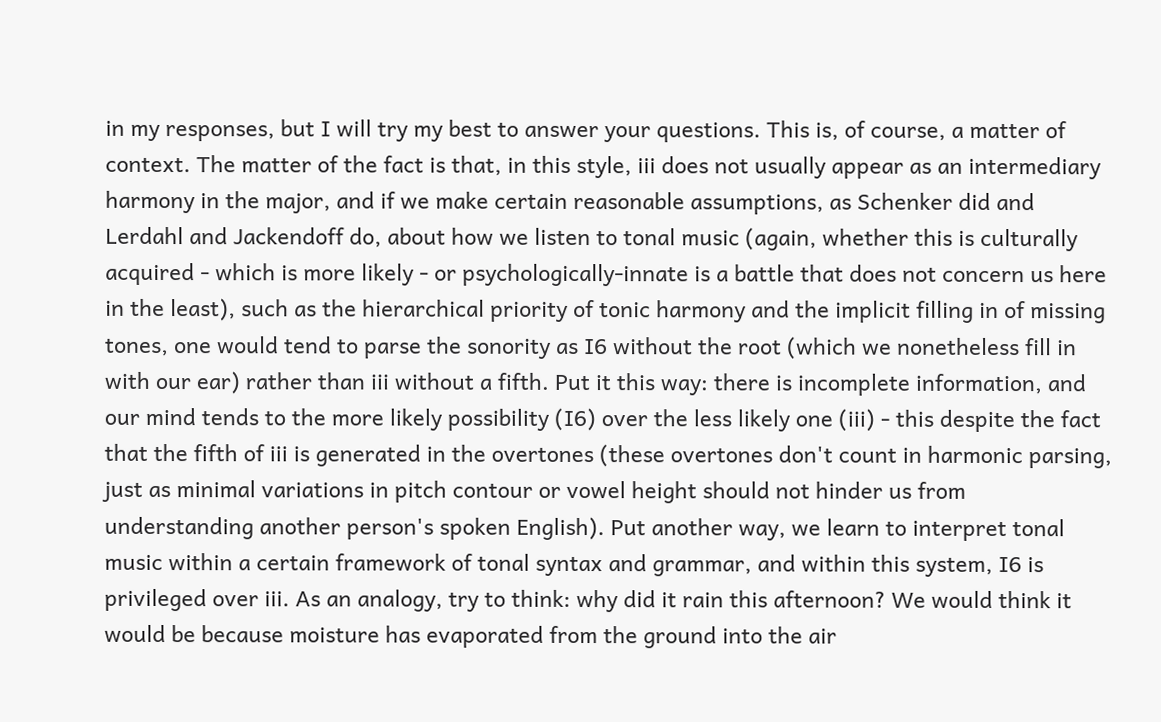in my responses, but I will try my best to answer your questions. This is, of course, a matter of context. The matter of the fact is that, in this style, iii does not usually appear as an intermediary harmony in the major, and if we make certain reasonable assumptions, as Schenker did and Lerdahl and Jackendoff do, about how we listen to tonal music (again, whether this is culturally acquired - which is more likely - or psychologically-innate is a battle that does not concern us here in the least), such as the hierarchical priority of tonic harmony and the implicit filling in of missing tones, one would tend to parse the sonority as I6 without the root (which we nonetheless fill in with our ear) rather than iii without a fifth. Put it this way: there is incomplete information, and our mind tends to the more likely possibility (I6) over the less likely one (iii) - this despite the fact that the fifth of iii is generated in the overtones (these overtones don't count in harmonic parsing, just as minimal variations in pitch contour or vowel height should not hinder us from understanding another person's spoken English). Put another way, we learn to interpret tonal music within a certain framework of tonal syntax and grammar, and within this system, I6 is privileged over iii. As an analogy, try to think: why did it rain this afternoon? We would think it would be because moisture has evaporated from the ground into the air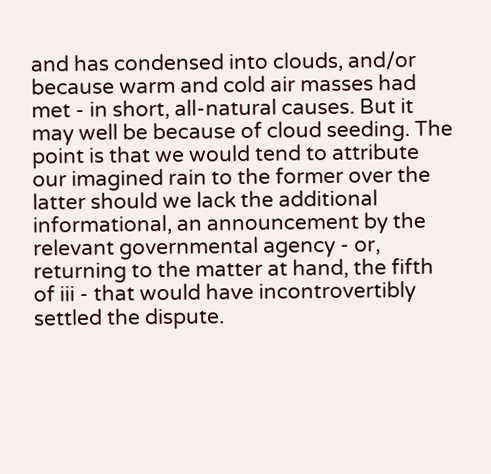and has condensed into clouds, and/or because warm and cold air masses had met - in short, all-natural causes. But it may well be because of cloud seeding. The point is that we would tend to attribute our imagined rain to the former over the latter should we lack the additional informational, an announcement by the relevant governmental agency - or, returning to the matter at hand, the fifth of iii - that would have incontrovertibly settled the dispute.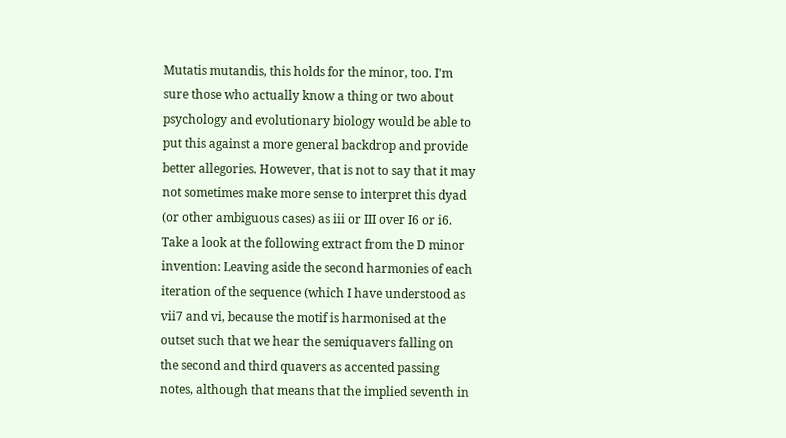Mutatis mutandis, this holds for the minor, too. I'm sure those who actually know a thing or two about psychology and evolutionary biology would be able to put this against a more general backdrop and provide better allegories. However, that is not to say that it may not sometimes make more sense to interpret this dyad (or other ambiguous cases) as iii or III over I6 or i6. Take a look at the following extract from the D minor invention: Leaving aside the second harmonies of each iteration of the sequence (which I have understood as vii7 and vi, because the motif is harmonised at the outset such that we hear the semiquavers falling on the second and third quavers as accented passing notes, although that means that the implied seventh in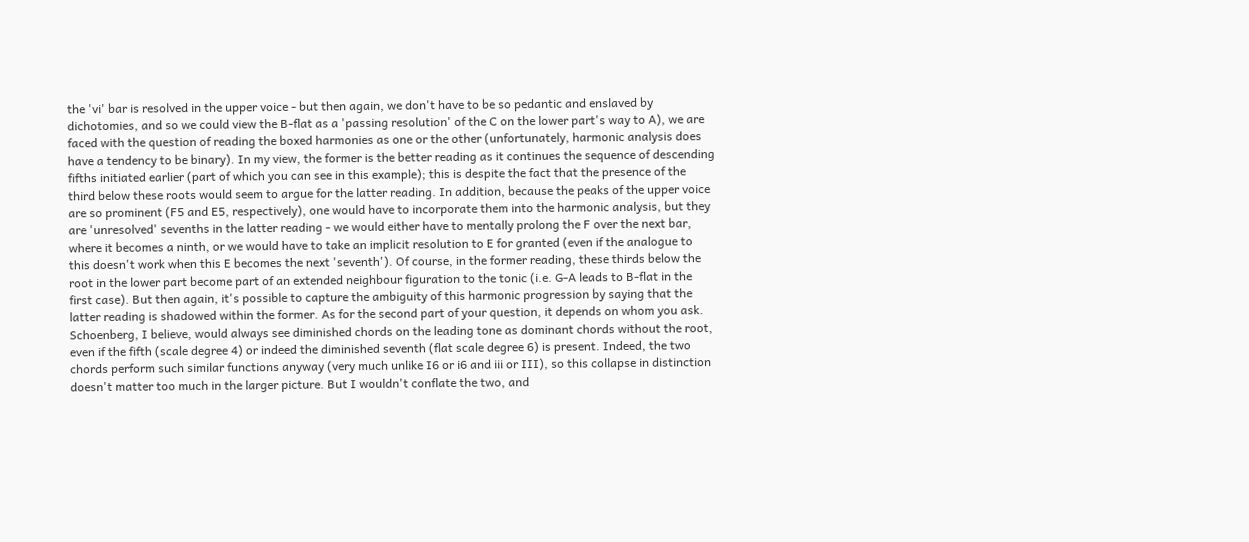the 'vi' bar is resolved in the upper voice - but then again, we don't have to be so pedantic and enslaved by dichotomies, and so we could view the B-flat as a 'passing resolution' of the C on the lower part's way to A), we are faced with the question of reading the boxed harmonies as one or the other (unfortunately, harmonic analysis does have a tendency to be binary). In my view, the former is the better reading as it continues the sequence of descending fifths initiated earlier (part of which you can see in this example); this is despite the fact that the presence of the third below these roots would seem to argue for the latter reading. In addition, because the peaks of the upper voice are so prominent (F5 and E5, respectively), one would have to incorporate them into the harmonic analysis, but they are 'unresolved' sevenths in the latter reading - we would either have to mentally prolong the F over the next bar, where it becomes a ninth, or we would have to take an implicit resolution to E for granted (even if the analogue to this doesn't work when this E becomes the next 'seventh'). Of course, in the former reading, these thirds below the root in the lower part become part of an extended neighbour figuration to the tonic (i.e. G-A leads to B-flat in the first case). But then again, it's possible to capture the ambiguity of this harmonic progression by saying that the latter reading is shadowed within the former. As for the second part of your question, it depends on whom you ask. Schoenberg, I believe, would always see diminished chords on the leading tone as dominant chords without the root, even if the fifth (scale degree 4) or indeed the diminished seventh (flat scale degree 6) is present. Indeed, the two chords perform such similar functions anyway (very much unlike I6 or i6 and iii or III), so this collapse in distinction doesn't matter too much in the larger picture. But I wouldn't conflate the two, and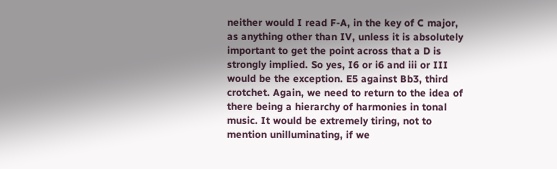neither would I read F-A, in the key of C major, as anything other than IV, unless it is absolutely important to get the point across that a D is strongly implied. So yes, I6 or i6 and iii or III would be the exception. E5 against Bb3, third crotchet. Again, we need to return to the idea of there being a hierarchy of harmonies in tonal music. It would be extremely tiring, not to mention unilluminating, if we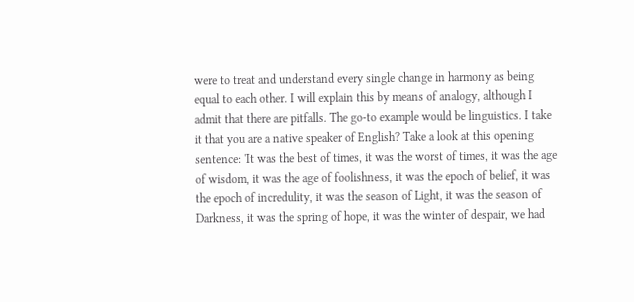were to treat and understand every single change in harmony as being equal to each other. I will explain this by means of analogy, although I admit that there are pitfalls. The go-to example would be linguistics. I take it that you are a native speaker of English? Take a look at this opening sentence: 'It was the best of times, it was the worst of times, it was the age of wisdom, it was the age of foolishness, it was the epoch of belief, it was the epoch of incredulity, it was the season of Light, it was the season of Darkness, it was the spring of hope, it was the winter of despair, we had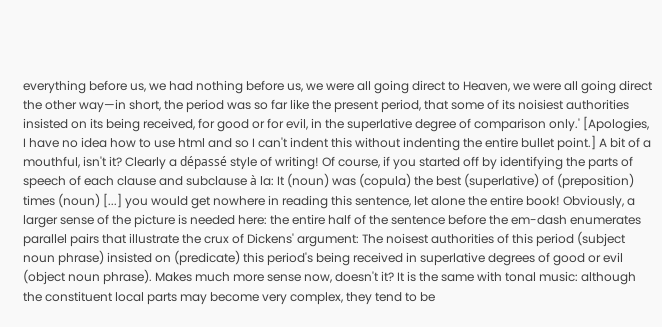everything before us, we had nothing before us, we were all going direct to Heaven, we were all going direct the other way—in short, the period was so far like the present period, that some of its noisiest authorities insisted on its being received, for good or for evil, in the superlative degree of comparison only.' [Apologies, I have no idea how to use html and so I can't indent this without indenting the entire bullet point.] A bit of a mouthful, isn't it? Clearly a dépassé style of writing! Of course, if you started off by identifying the parts of speech of each clause and subclause à la: It (noun) was (copula) the best (superlative) of (preposition) times (noun) [...] you would get nowhere in reading this sentence, let alone the entire book! Obviously, a larger sense of the picture is needed here: the entire half of the sentence before the em-dash enumerates parallel pairs that illustrate the crux of Dickens' argument: The noisest authorities of this period (subject noun phrase) insisted on (predicate) this period's being received in superlative degrees of good or evil (object noun phrase). Makes much more sense now, doesn't it? It is the same with tonal music: although the constituent local parts may become very complex, they tend to be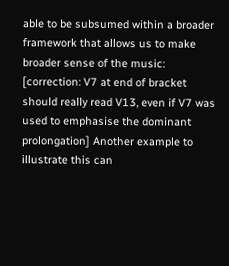able to be subsumed within a broader framework that allows us to make broader sense of the music: [correction: V7 at end of bracket should really read V13, even if V7 was used to emphasise the dominant prolongation] Another example to illustrate this can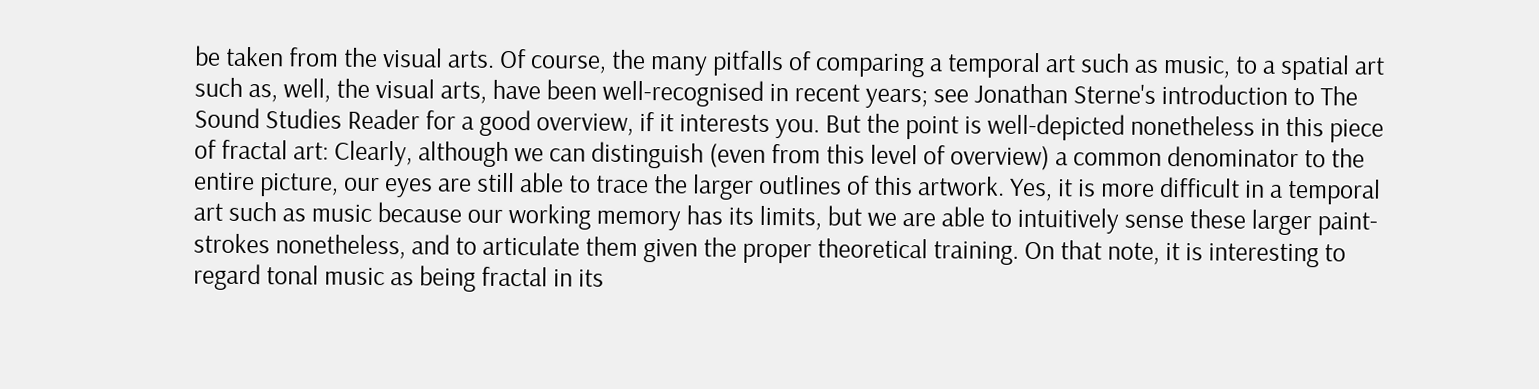be taken from the visual arts. Of course, the many pitfalls of comparing a temporal art such as music, to a spatial art such as, well, the visual arts, have been well-recognised in recent years; see Jonathan Sterne's introduction to The Sound Studies Reader for a good overview, if it interests you. But the point is well-depicted nonetheless in this piece of fractal art: Clearly, although we can distinguish (even from this level of overview) a common denominator to the entire picture, our eyes are still able to trace the larger outlines of this artwork. Yes, it is more difficult in a temporal art such as music because our working memory has its limits, but we are able to intuitively sense these larger paint-strokes nonetheless, and to articulate them given the proper theoretical training. On that note, it is interesting to regard tonal music as being fractal in its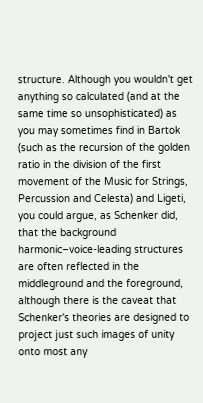structure. Although you wouldn't get anything so calculated (and at the same time so unsophisticated) as you may sometimes find in Bartok (such as the recursion of the golden ratio in the division of the first movement of the Music for Strings, Percussion and Celesta) and Ligeti, you could argue, as Schenker did, that the background harmonic–voice-leading structures are often reflected in the middleground and the foreground, although there is the caveat that Schenker's theories are designed to project just such images of unity onto most any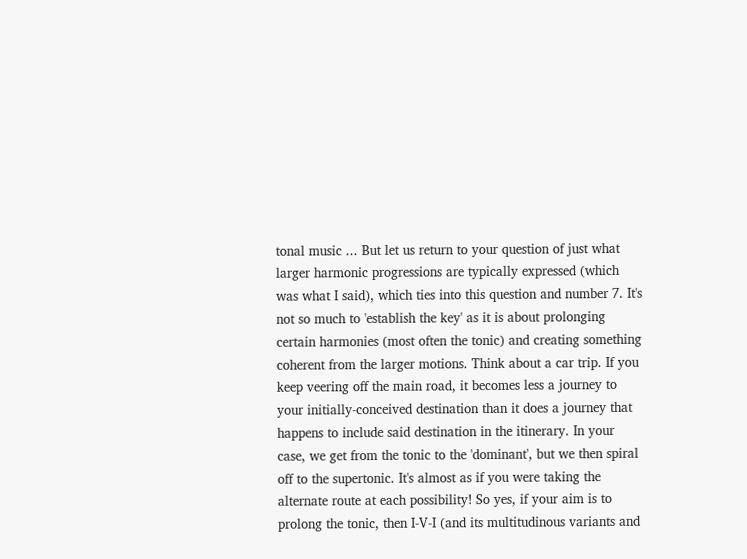tonal music ... But let us return to your question of just what larger harmonic progressions are typically expressed (which was what I said), which ties into this question and number 7. It's not so much to 'establish the key' as it is about prolonging certain harmonies (most often the tonic) and creating something coherent from the larger motions. Think about a car trip. If you keep veering off the main road, it becomes less a journey to your initially-conceived destination than it does a journey that happens to include said destination in the itinerary. In your case, we get from the tonic to the 'dominant', but we then spiral off to the supertonic. It's almost as if you were taking the alternate route at each possibility! So yes, if your aim is to prolong the tonic, then I-V-I (and its multitudinous variants and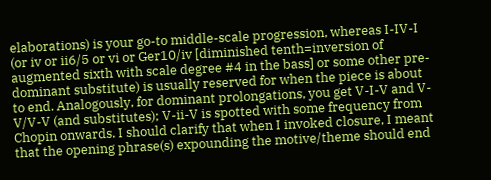elaborations) is your go-to middle-scale progression, whereas I-IV-I (or iv or ii6/5 or vi or Ger10/iv [diminished tenth=inversion of augmented sixth with scale degree #4 in the bass] or some other pre-dominant substitute) is usually reserved for when the piece is about to end. Analogously, for dominant prolongations, you get V-I-V and V-V/V-V (and substitutes); V-ii-V is spotted with some frequency from Chopin onwards. I should clarify that when I invoked closure, I meant that the opening phrase(s) expounding the motive/theme should end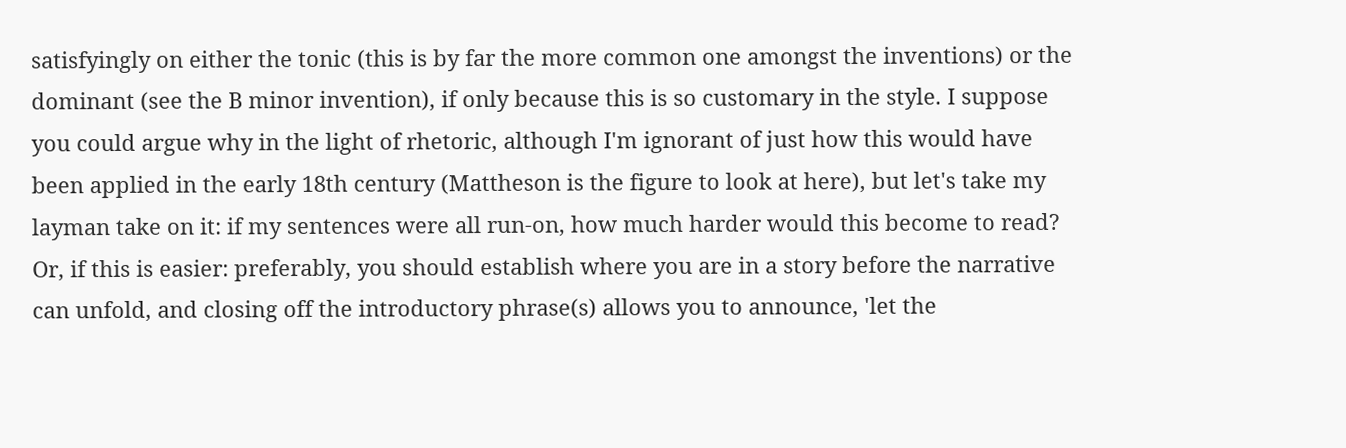satisfyingly on either the tonic (this is by far the more common one amongst the inventions) or the dominant (see the B minor invention), if only because this is so customary in the style. I suppose you could argue why in the light of rhetoric, although I'm ignorant of just how this would have been applied in the early 18th century (Mattheson is the figure to look at here), but let's take my layman take on it: if my sentences were all run-on, how much harder would this become to read? Or, if this is easier: preferably, you should establish where you are in a story before the narrative can unfold, and closing off the introductory phrase(s) allows you to announce, 'let the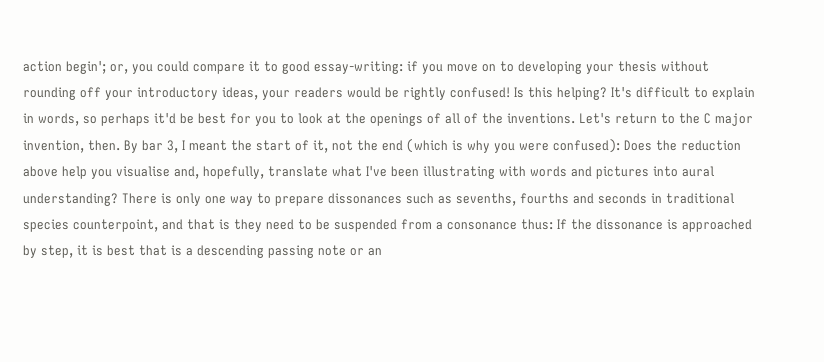action begin'; or, you could compare it to good essay-writing: if you move on to developing your thesis without rounding off your introductory ideas, your readers would be rightly confused! Is this helping? It's difficult to explain in words, so perhaps it'd be best for you to look at the openings of all of the inventions. Let's return to the C major invention, then. By bar 3, I meant the start of it, not the end (which is why you were confused): Does the reduction above help you visualise and, hopefully, translate what I've been illustrating with words and pictures into aural understanding? There is only one way to prepare dissonances such as sevenths, fourths and seconds in traditional species counterpoint, and that is they need to be suspended from a consonance thus: If the dissonance is approached by step, it is best that is a descending passing note or an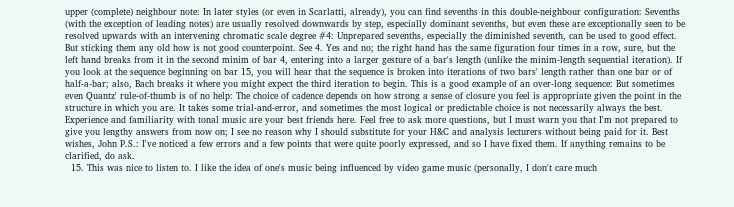upper (complete) neighbour note: In later styles (or even in Scarlatti, already), you can find sevenths in this double-neighbour configuration: Sevenths (with the exception of leading notes) are usually resolved downwards by step, especially dominant sevenths, but even these are exceptionally seen to be resolved upwards with an intervening chromatic scale degree #4: Unprepared sevenths, especially the diminished seventh, can be used to good effect. But sticking them any old how is not good counterpoint. See 4. Yes and no; the right hand has the same figuration four times in a row, sure, but the left hand breaks from it in the second minim of bar 4, entering into a larger gesture of a bar's length (unlike the minim-length sequential iteration). If you look at the sequence beginning on bar 15, you will hear that the sequence is broken into iterations of two bars' length rather than one bar or of half-a-bar; also, Bach breaks it where you might expect the third iteration to begin. This is a good example of an over-long sequence: But sometimes even Quantz' rule-of-thumb is of no help: The choice of cadence depends on how strong a sense of closure you feel is appropriate given the point in the structure in which you are. It takes some trial-and-error, and sometimes the most logical or predictable choice is not necessarily always the best. Experience and familiarity with tonal music are your best friends here. Feel free to ask more questions, but I must warn you that I'm not prepared to give you lengthy answers from now on; I see no reason why I should substitute for your H&C and analysis lecturers without being paid for it. Best wishes, John P.S.: I've noticed a few errors and a few points that were quite poorly expressed, and so I have fixed them. If anything remains to be clarified, do ask.
  15. This was nice to listen to. I like the idea of one's music being influenced by video game music (personally, I don't care much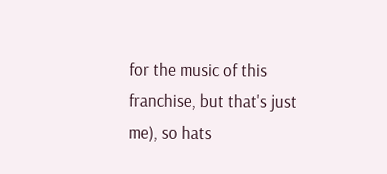for the music of this franchise, but that's just me), so hats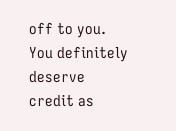off to you. You definitely deserve credit as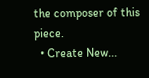the composer of this piece.
  • Create New...